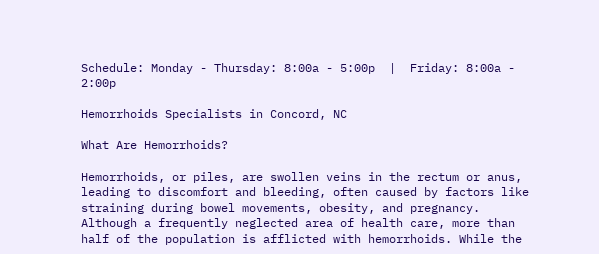Schedule: Monday - Thursday: 8:00a - 5:00p  |  Friday: 8:00a - 2:00p

Hemorrhoids Specialists in Concord, NC

What Are Hemorrhoids?

Hemorrhoids, or piles, are swollen veins in the rectum or anus, leading to discomfort and bleeding, often caused by factors like straining during bowel movements, obesity, and pregnancy. Although a frequently neglected area of health care, more than half of the population is afflicted with hemorrhoids. While the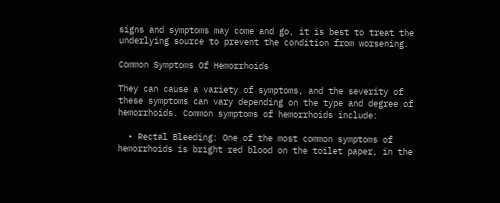signs and symptoms may come and go, it is best to treat the underlying source to prevent the condition from worsening.

Common Symptoms Of Hemorrhoids

They can cause a variety of symptoms, and the severity of these symptoms can vary depending on the type and degree of hemorrhoids. Common symptoms of hemorrhoids include:

  • Rectal Bleeding: One of the most common symptoms of hemorrhoids is bright red blood on the toilet paper, in the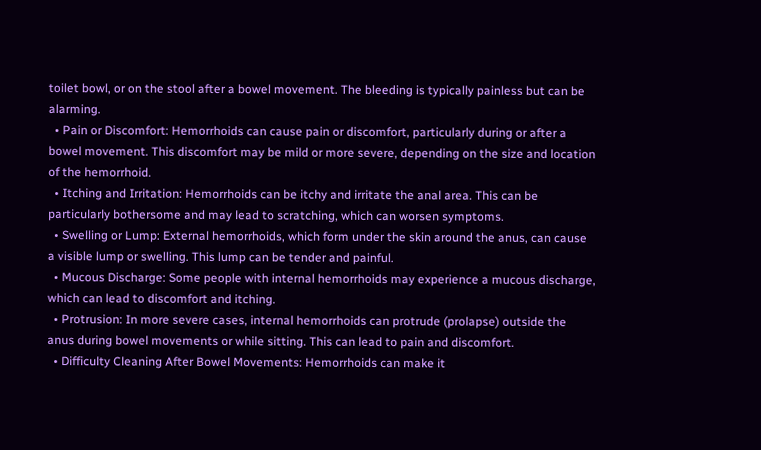toilet bowl, or on the stool after a bowel movement. The bleeding is typically painless but can be alarming.
  • Pain or Discomfort: Hemorrhoids can cause pain or discomfort, particularly during or after a bowel movement. This discomfort may be mild or more severe, depending on the size and location of the hemorrhoid.
  • Itching and Irritation: Hemorrhoids can be itchy and irritate the anal area. This can be particularly bothersome and may lead to scratching, which can worsen symptoms.
  • Swelling or Lump: External hemorrhoids, which form under the skin around the anus, can cause a visible lump or swelling. This lump can be tender and painful.
  • Mucous Discharge: Some people with internal hemorrhoids may experience a mucous discharge, which can lead to discomfort and itching.
  • Protrusion: In more severe cases, internal hemorrhoids can protrude (prolapse) outside the anus during bowel movements or while sitting. This can lead to pain and discomfort.
  • Difficulty Cleaning After Bowel Movements: Hemorrhoids can make it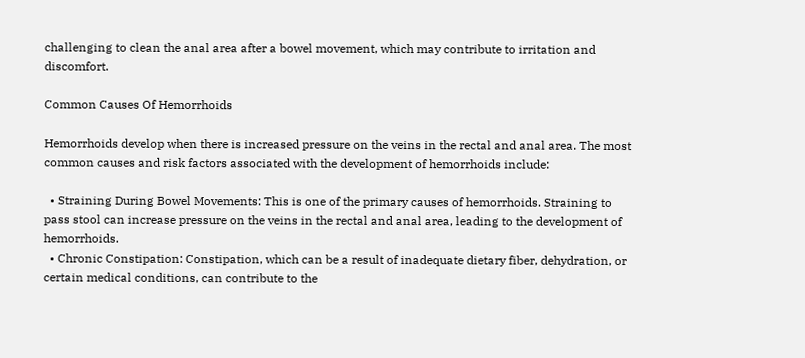challenging to clean the anal area after a bowel movement, which may contribute to irritation and discomfort.

Common Causes Of Hemorrhoids

Hemorrhoids develop when there is increased pressure on the veins in the rectal and anal area. The most common causes and risk factors associated with the development of hemorrhoids include:

  • Straining During Bowel Movements: This is one of the primary causes of hemorrhoids. Straining to pass stool can increase pressure on the veins in the rectal and anal area, leading to the development of hemorrhoids.
  • Chronic Constipation: Constipation, which can be a result of inadequate dietary fiber, dehydration, or certain medical conditions, can contribute to the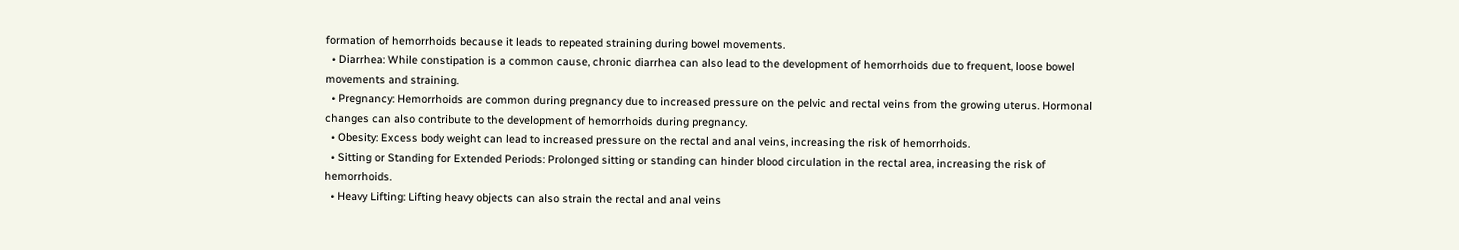formation of hemorrhoids because it leads to repeated straining during bowel movements.
  • Diarrhea: While constipation is a common cause, chronic diarrhea can also lead to the development of hemorrhoids due to frequent, loose bowel movements and straining.
  • Pregnancy: Hemorrhoids are common during pregnancy due to increased pressure on the pelvic and rectal veins from the growing uterus. Hormonal changes can also contribute to the development of hemorrhoids during pregnancy.
  • Obesity: Excess body weight can lead to increased pressure on the rectal and anal veins, increasing the risk of hemorrhoids.
  • Sitting or Standing for Extended Periods: Prolonged sitting or standing can hinder blood circulation in the rectal area, increasing the risk of hemorrhoids.
  • Heavy Lifting: Lifting heavy objects can also strain the rectal and anal veins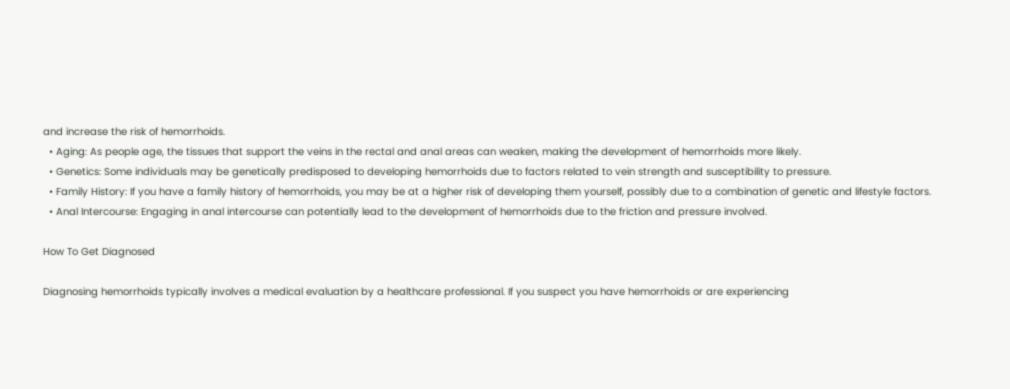and increase the risk of hemorrhoids.
  • Aging: As people age, the tissues that support the veins in the rectal and anal areas can weaken, making the development of hemorrhoids more likely.
  • Genetics: Some individuals may be genetically predisposed to developing hemorrhoids due to factors related to vein strength and susceptibility to pressure.
  • Family History: If you have a family history of hemorrhoids, you may be at a higher risk of developing them yourself, possibly due to a combination of genetic and lifestyle factors.
  • Anal Intercourse: Engaging in anal intercourse can potentially lead to the development of hemorrhoids due to the friction and pressure involved.

How To Get Diagnosed

Diagnosing hemorrhoids typically involves a medical evaluation by a healthcare professional. If you suspect you have hemorrhoids or are experiencing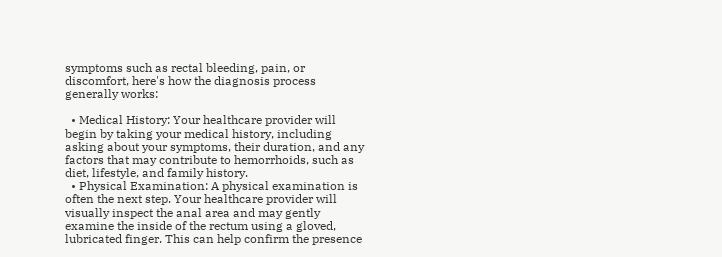symptoms such as rectal bleeding, pain, or discomfort, here's how the diagnosis process generally works:

  • Medical History: Your healthcare provider will begin by taking your medical history, including asking about your symptoms, their duration, and any factors that may contribute to hemorrhoids, such as diet, lifestyle, and family history.
  • Physical Examination: A physical examination is often the next step. Your healthcare provider will visually inspect the anal area and may gently examine the inside of the rectum using a gloved, lubricated finger. This can help confirm the presence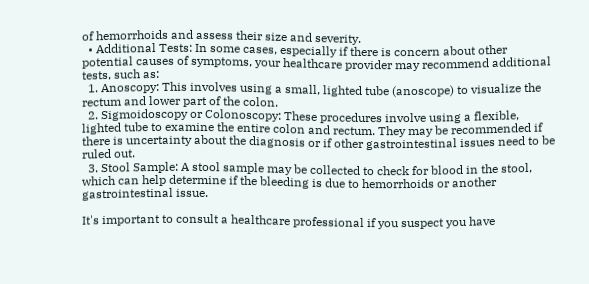of hemorrhoids and assess their size and severity.
  • Additional Tests: In some cases, especially if there is concern about other potential causes of symptoms, your healthcare provider may recommend additional tests, such as:
  1. Anoscopy: This involves using a small, lighted tube (anoscope) to visualize the rectum and lower part of the colon.
  2. Sigmoidoscopy or Colonoscopy: These procedures involve using a flexible, lighted tube to examine the entire colon and rectum. They may be recommended if there is uncertainty about the diagnosis or if other gastrointestinal issues need to be ruled out.
  3. Stool Sample: A stool sample may be collected to check for blood in the stool, which can help determine if the bleeding is due to hemorrhoids or another gastrointestinal issue.

It's important to consult a healthcare professional if you suspect you have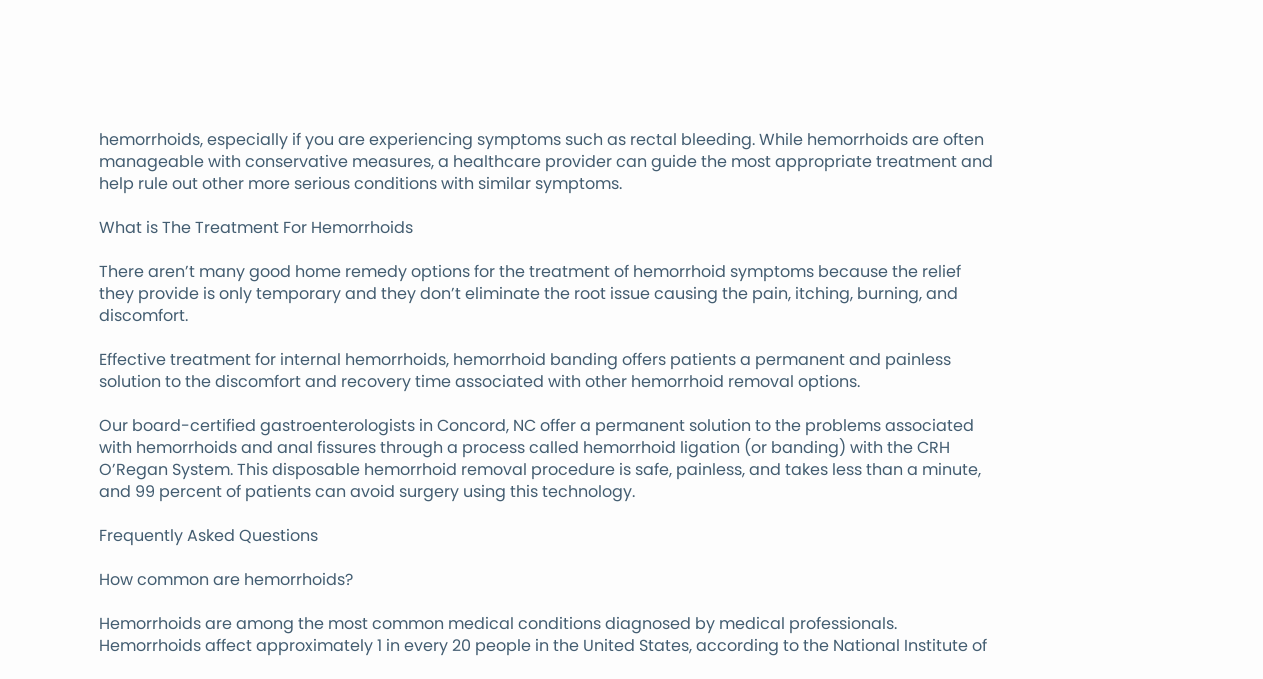hemorrhoids, especially if you are experiencing symptoms such as rectal bleeding. While hemorrhoids are often manageable with conservative measures, a healthcare provider can guide the most appropriate treatment and help rule out other more serious conditions with similar symptoms.

What is The Treatment For Hemorrhoids

There aren’t many good home remedy options for the treatment of hemorrhoid symptoms because the relief they provide is only temporary and they don’t eliminate the root issue causing the pain, itching, burning, and discomfort.

Effective treatment for internal hemorrhoids, hemorrhoid banding offers patients a permanent and painless solution to the discomfort and recovery time associated with other hemorrhoid removal options.

Our board-certified gastroenterologists in Concord, NC offer a permanent solution to the problems associated with hemorrhoids and anal fissures through a process called hemorrhoid ligation (or banding) with the CRH O’Regan System. This disposable hemorrhoid removal procedure is safe, painless, and takes less than a minute, and 99 percent of patients can avoid surgery using this technology.

Frequently Asked Questions

How common are hemorrhoids?

Hemorrhoids are among the most common medical conditions diagnosed by medical professionals. Hemorrhoids affect approximately 1 in every 20 people in the United States, according to the National Institute of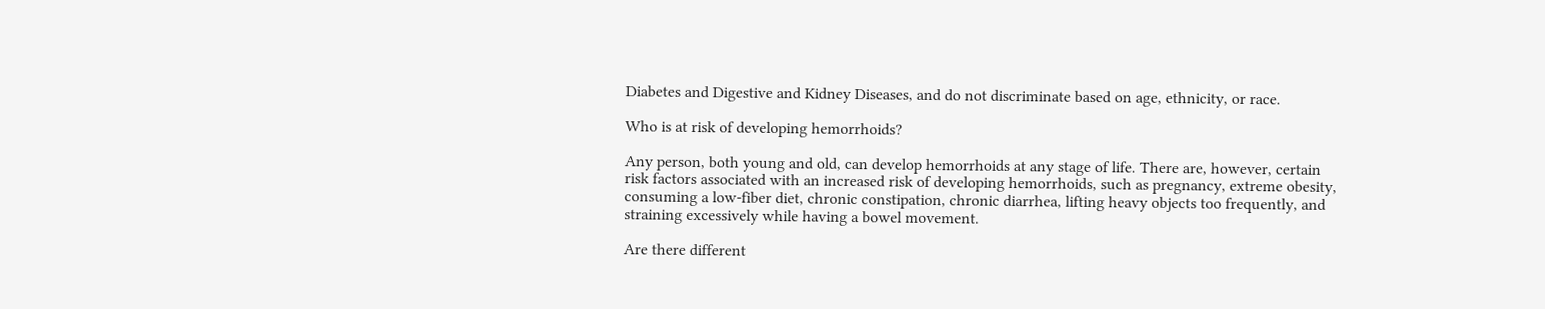Diabetes and Digestive and Kidney Diseases, and do not discriminate based on age, ethnicity, or race.

Who is at risk of developing hemorrhoids?

Any person, both young and old, can develop hemorrhoids at any stage of life. There are, however, certain risk factors associated with an increased risk of developing hemorrhoids, such as pregnancy, extreme obesity, consuming a low-fiber diet, chronic constipation, chronic diarrhea, lifting heavy objects too frequently, and straining excessively while having a bowel movement.

Are there different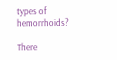types of hemorrhoids?

There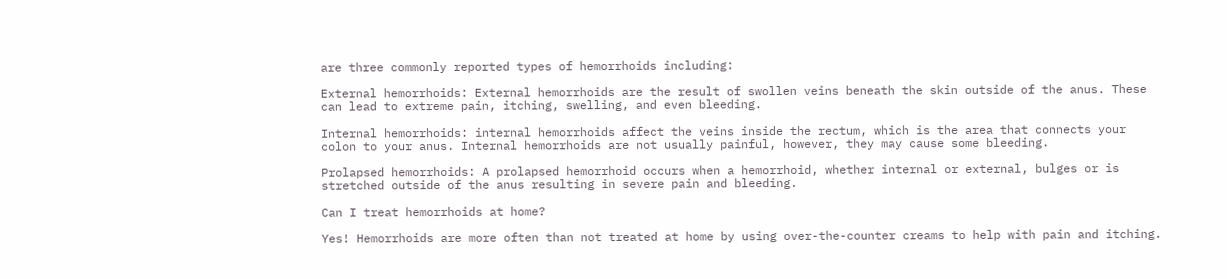are three commonly reported types of hemorrhoids including:

External hemorrhoids: External hemorrhoids are the result of swollen veins beneath the skin outside of the anus. These can lead to extreme pain, itching, swelling, and even bleeding.

Internal hemorrhoids: internal hemorrhoids affect the veins inside the rectum, which is the area that connects your colon to your anus. Internal hemorrhoids are not usually painful, however, they may cause some bleeding.

Prolapsed hemorrhoids: A prolapsed hemorrhoid occurs when a hemorrhoid, whether internal or external, bulges or is stretched outside of the anus resulting in severe pain and bleeding.

Can I treat hemorrhoids at home?

Yes! Hemorrhoids are more often than not treated at home by using over-the-counter creams to help with pain and itching.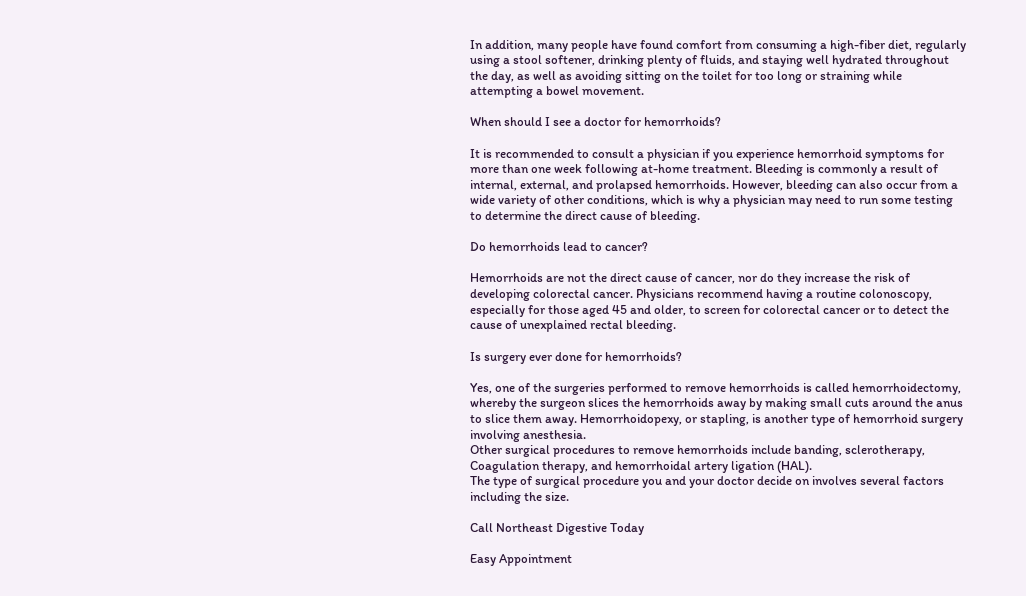In addition, many people have found comfort from consuming a high-fiber diet, regularly using a stool softener, drinking plenty of fluids, and staying well hydrated throughout the day, as well as avoiding sitting on the toilet for too long or straining while attempting a bowel movement.

When should I see a doctor for hemorrhoids?

It is recommended to consult a physician if you experience hemorrhoid symptoms for more than one week following at-home treatment. Bleeding is commonly a result of internal, external, and prolapsed hemorrhoids. However, bleeding can also occur from a wide variety of other conditions, which is why a physician may need to run some testing to determine the direct cause of bleeding.

Do hemorrhoids lead to cancer?

Hemorrhoids are not the direct cause of cancer, nor do they increase the risk of developing colorectal cancer. Physicians recommend having a routine colonoscopy, especially for those aged 45 and older, to screen for colorectal cancer or to detect the cause of unexplained rectal bleeding.

Is surgery ever done for hemorrhoids?

Yes, one of the surgeries performed to remove hemorrhoids is called hemorrhoidectomy, whereby the surgeon slices the hemorrhoids away by making small cuts around the anus to slice them away. Hemorrhoidopexy, or stapling, is another type of hemorrhoid surgery involving anesthesia.
Other surgical procedures to remove hemorrhoids include banding, sclerotherapy, Coagulation therapy, and hemorrhoidal artery ligation (HAL).
The type of surgical procedure you and your doctor decide on involves several factors including the size.

Call Northeast Digestive Today

Easy Appointment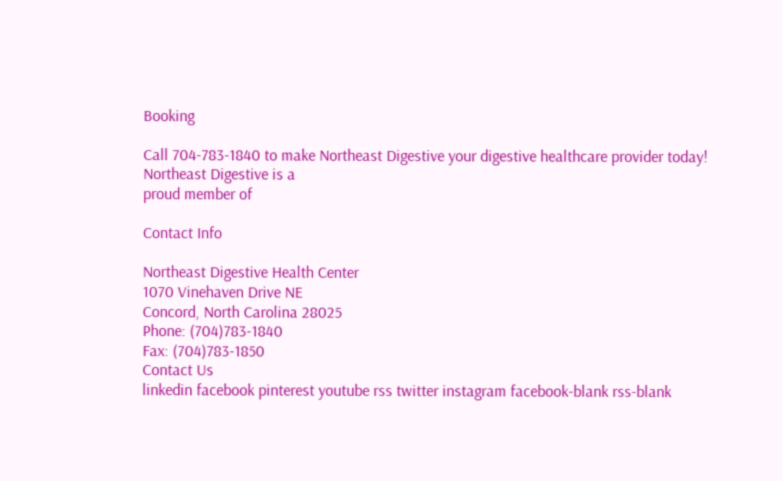Booking

Call 704-783-1840 to make Northeast Digestive your digestive healthcare provider today!
Northeast Digestive is a
proud member of

Contact Info

Northeast Digestive Health Center
1070 Vinehaven Drive NE
Concord, North Carolina 28025
Phone: (704)783-1840
Fax: (704)783-1850
Contact Us
linkedin facebook pinterest youtube rss twitter instagram facebook-blank rss-blank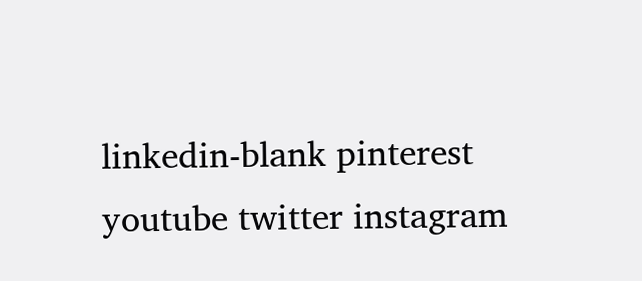linkedin-blank pinterest youtube twitter instagram